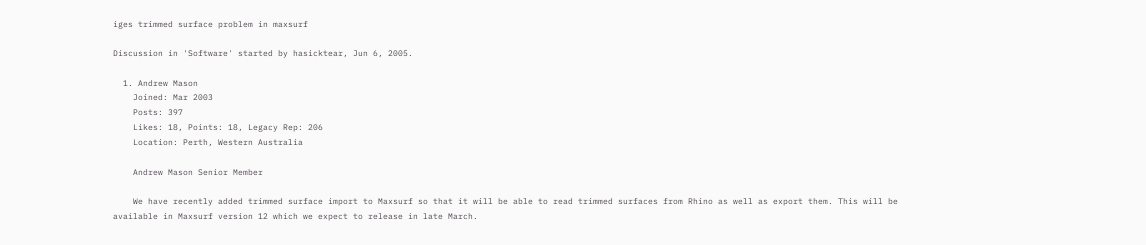iges trimmed surface problem in maxsurf

Discussion in 'Software' started by hasicktear, Jun 6, 2005.

  1. Andrew Mason
    Joined: Mar 2003
    Posts: 397
    Likes: 18, Points: 18, Legacy Rep: 206
    Location: Perth, Western Australia

    Andrew Mason Senior Member

    We have recently added trimmed surface import to Maxsurf so that it will be able to read trimmed surfaces from Rhino as well as export them. This will be available in Maxsurf version 12 which we expect to release in late March.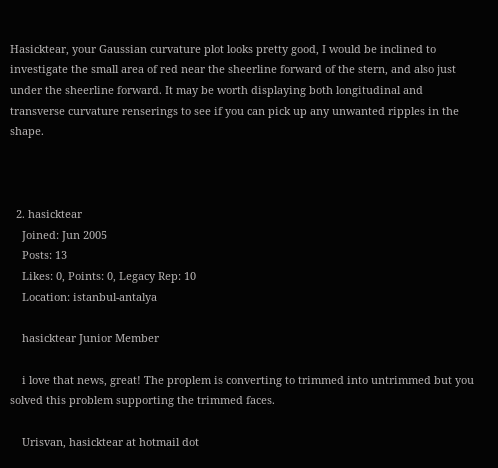Hasicktear, your Gaussian curvature plot looks pretty good, I would be inclined to investigate the small area of red near the sheerline forward of the stern, and also just under the sheerline forward. It may be worth displaying both longitudinal and transverse curvature renserings to see if you can pick up any unwanted ripples in the shape.



  2. hasicktear
    Joined: Jun 2005
    Posts: 13
    Likes: 0, Points: 0, Legacy Rep: 10
    Location: istanbul-antalya

    hasicktear Junior Member

    i love that news, great! The proplem is converting to trimmed into untrimmed but you solved this problem supporting the trimmed faces.

    Urisvan, hasicktear at hotmail dot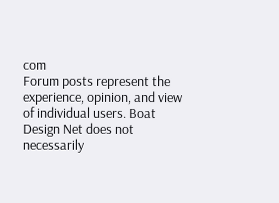com
Forum posts represent the experience, opinion, and view of individual users. Boat Design Net does not necessarily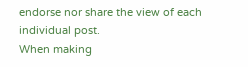endorse nor share the view of each individual post.
When making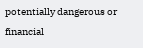potentially dangerous or financial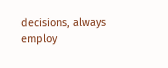decisions, always employ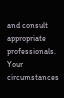and consult appropriate professionals. Your circumstances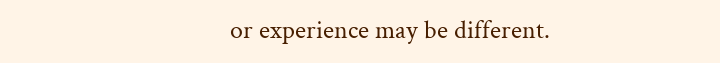or experience may be different.